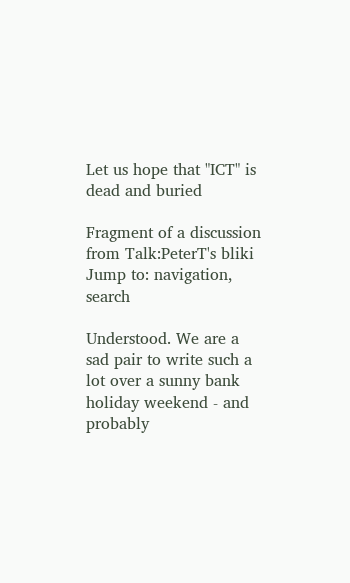Let us hope that "ICT" is dead and buried

Fragment of a discussion from Talk:PeterT's bliki
Jump to: navigation, search

Understood. We are a sad pair to write such a lot over a sunny bank holiday weekend - and probably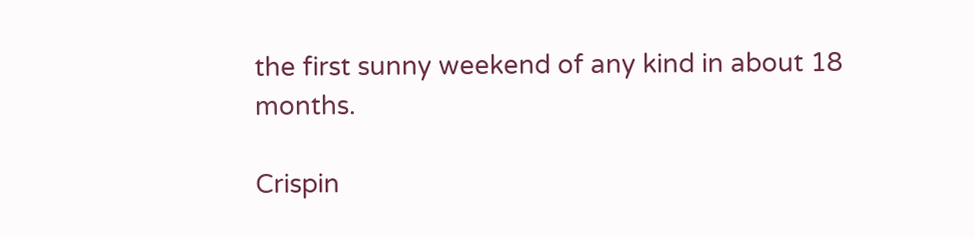the first sunny weekend of any kind in about 18 months.

Crispin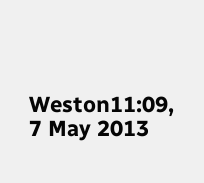Weston11:09, 7 May 2013